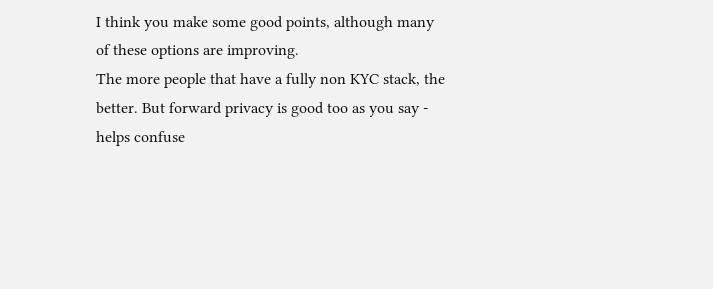I think you make some good points, although many of these options are improving.
The more people that have a fully non KYC stack, the better. But forward privacy is good too as you say - helps confuse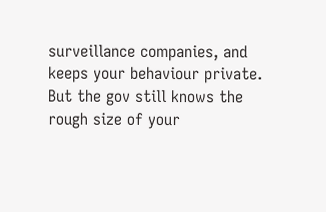surveillance companies, and keeps your behaviour private.
But the gov still knows the rough size of your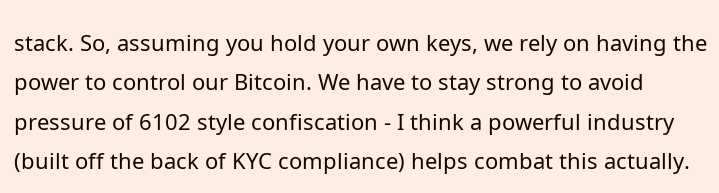stack. So, assuming you hold your own keys, we rely on having the power to control our Bitcoin. We have to stay strong to avoid pressure of 6102 style confiscation - I think a powerful industry (built off the back of KYC compliance) helps combat this actually.